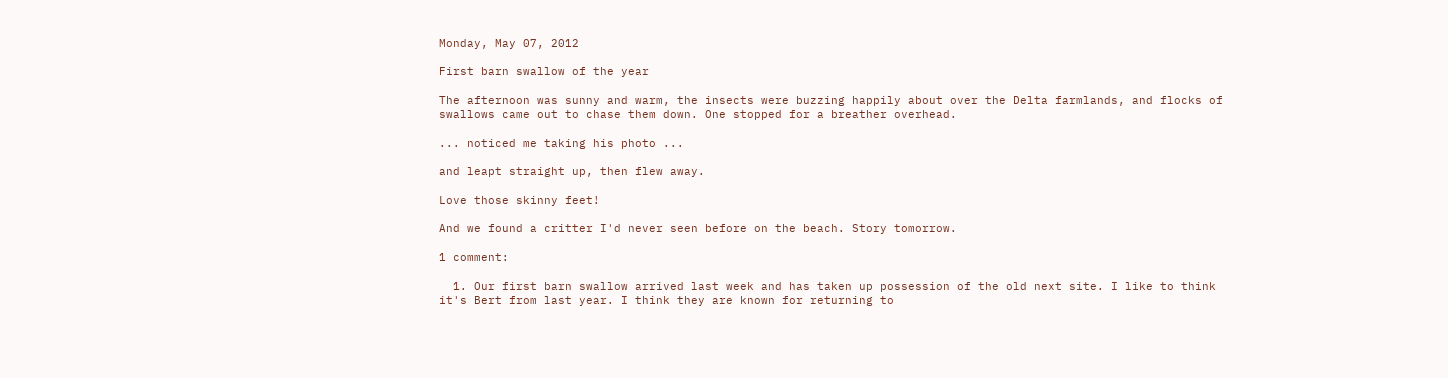Monday, May 07, 2012

First barn swallow of the year

The afternoon was sunny and warm, the insects were buzzing happily about over the Delta farmlands, and flocks of swallows came out to chase them down. One stopped for a breather overhead.

... noticed me taking his photo ...

and leapt straight up, then flew away.

Love those skinny feet!

And we found a critter I'd never seen before on the beach. Story tomorrow.

1 comment:

  1. Our first barn swallow arrived last week and has taken up possession of the old next site. I like to think it's Bert from last year. I think they are known for returning to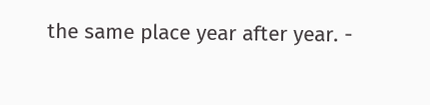the same place year after year. -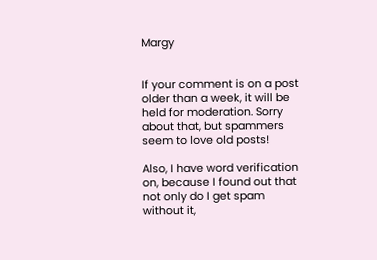Margy


If your comment is on a post older than a week, it will be held for moderation. Sorry about that, but spammers seem to love old posts!

Also, I have word verification on, because I found out that not only do I get spam without it,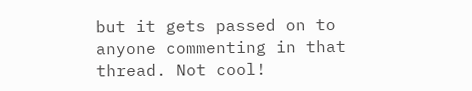but it gets passed on to anyone commenting in that thread. Not cool!